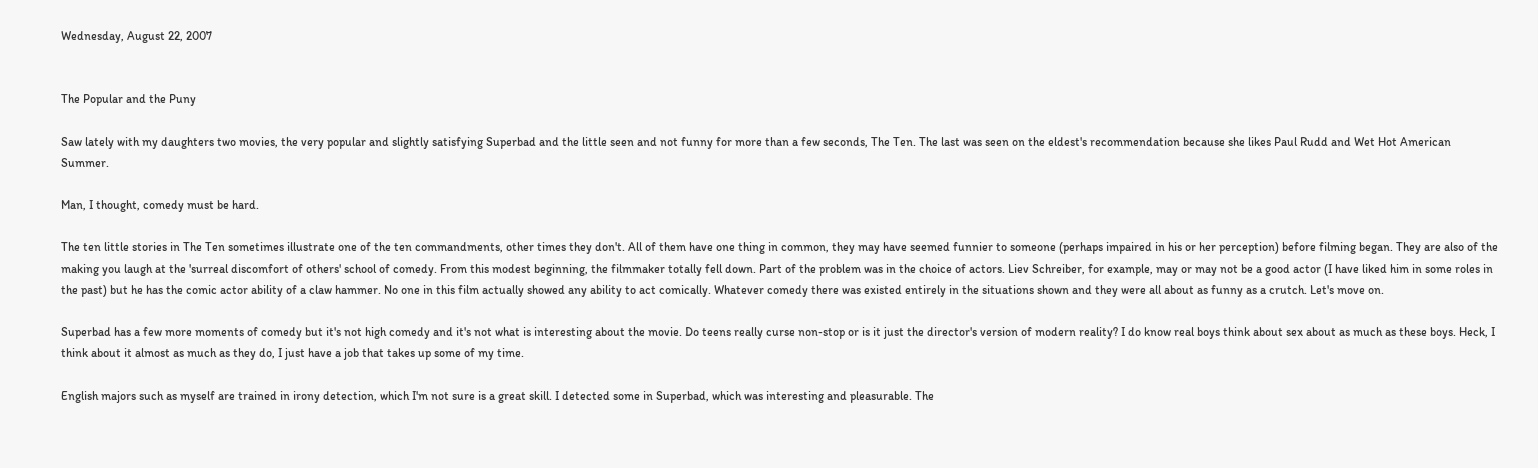Wednesday, August 22, 2007


The Popular and the Puny

Saw lately with my daughters two movies, the very popular and slightly satisfying Superbad and the little seen and not funny for more than a few seconds, The Ten. The last was seen on the eldest's recommendation because she likes Paul Rudd and Wet Hot American Summer.

Man, I thought, comedy must be hard.

The ten little stories in The Ten sometimes illustrate one of the ten commandments, other times they don't. All of them have one thing in common, they may have seemed funnier to someone (perhaps impaired in his or her perception) before filming began. They are also of the making you laugh at the 'surreal discomfort of others' school of comedy. From this modest beginning, the filmmaker totally fell down. Part of the problem was in the choice of actors. Liev Schreiber, for example, may or may not be a good actor (I have liked him in some roles in the past) but he has the comic actor ability of a claw hammer. No one in this film actually showed any ability to act comically. Whatever comedy there was existed entirely in the situations shown and they were all about as funny as a crutch. Let's move on.

Superbad has a few more moments of comedy but it's not high comedy and it's not what is interesting about the movie. Do teens really curse non-stop or is it just the director's version of modern reality? I do know real boys think about sex about as much as these boys. Heck, I think about it almost as much as they do, I just have a job that takes up some of my time.

English majors such as myself are trained in irony detection, which I'm not sure is a great skill. I detected some in Superbad, which was interesting and pleasurable. The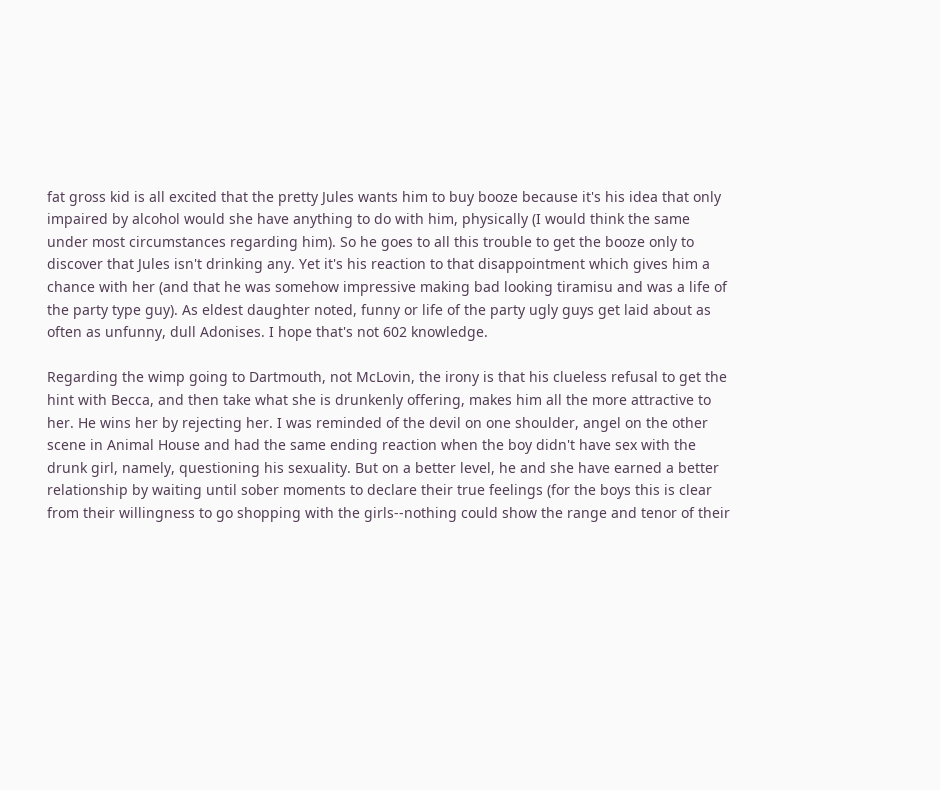fat gross kid is all excited that the pretty Jules wants him to buy booze because it's his idea that only impaired by alcohol would she have anything to do with him, physically (I would think the same under most circumstances regarding him). So he goes to all this trouble to get the booze only to discover that Jules isn't drinking any. Yet it's his reaction to that disappointment which gives him a chance with her (and that he was somehow impressive making bad looking tiramisu and was a life of the party type guy). As eldest daughter noted, funny or life of the party ugly guys get laid about as often as unfunny, dull Adonises. I hope that's not 602 knowledge.

Regarding the wimp going to Dartmouth, not McLovin, the irony is that his clueless refusal to get the hint with Becca, and then take what she is drunkenly offering, makes him all the more attractive to her. He wins her by rejecting her. I was reminded of the devil on one shoulder, angel on the other scene in Animal House and had the same ending reaction when the boy didn't have sex with the drunk girl, namely, questioning his sexuality. But on a better level, he and she have earned a better relationship by waiting until sober moments to declare their true feelings (for the boys this is clear from their willingness to go shopping with the girls--nothing could show the range and tenor of their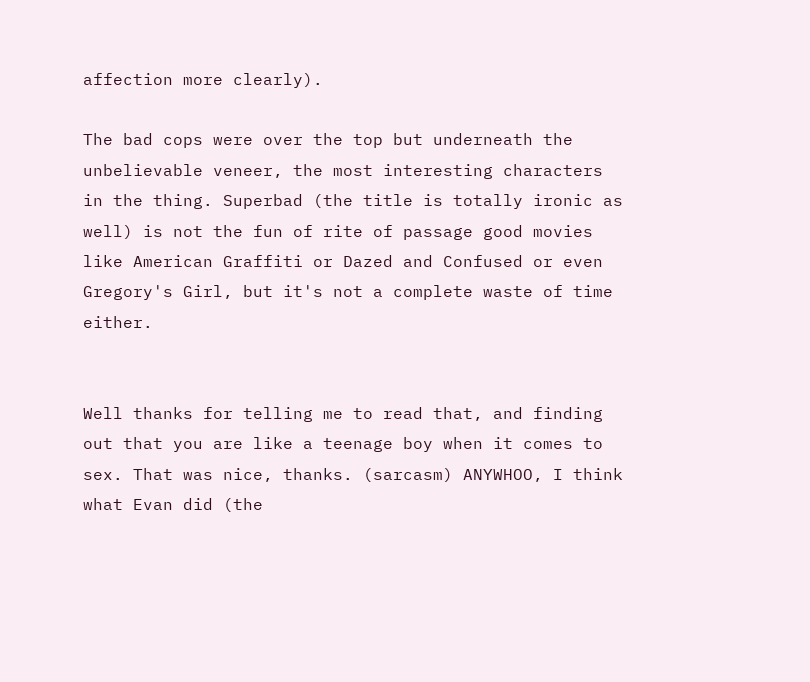affection more clearly).

The bad cops were over the top but underneath the unbelievable veneer, the most interesting characters in the thing. Superbad (the title is totally ironic as well) is not the fun of rite of passage good movies like American Graffiti or Dazed and Confused or even Gregory's Girl, but it's not a complete waste of time either.


Well thanks for telling me to read that, and finding out that you are like a teenage boy when it comes to sex. That was nice, thanks. (sarcasm) ANYWHOO, I think what Evan did (the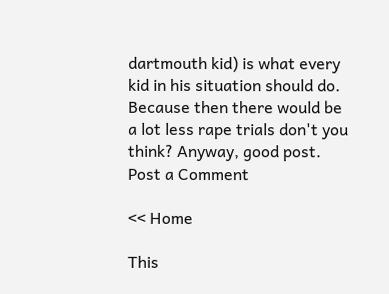dartmouth kid) is what every kid in his situation should do. Because then there would be a lot less rape trials don't you think? Anyway, good post.
Post a Comment

<< Home

This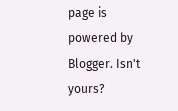page is powered by Blogger. Isn't yours?